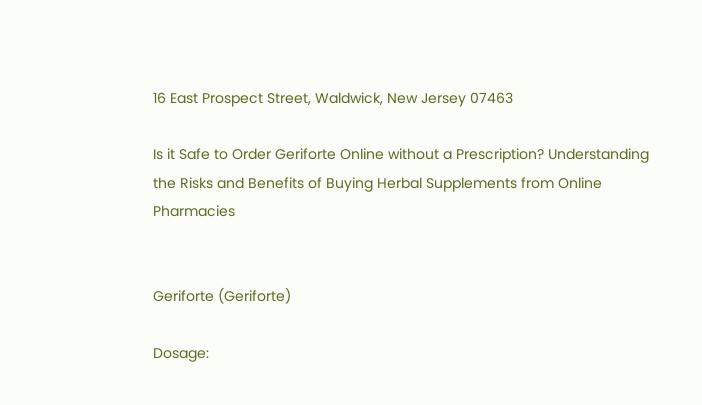16 East Prospect Street, Waldwick, New Jersey 07463

Is it Safe to Order Geriforte Online without a Prescription? Understanding the Risks and Benefits of Buying Herbal Supplements from Online Pharmacies


Geriforte (Geriforte)

Dosage: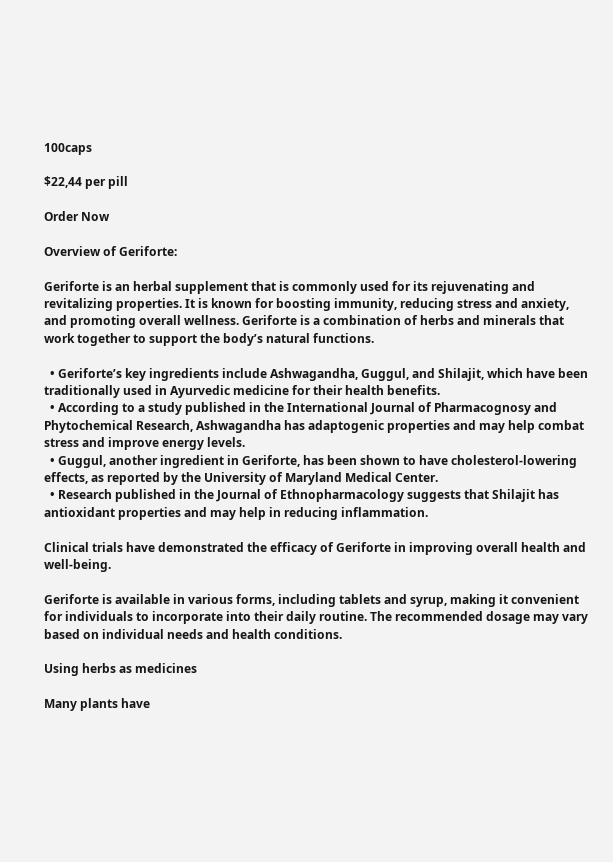100caps

$22,44 per pill

Order Now

Overview of Geriforte:

Geriforte is an herbal supplement that is commonly used for its rejuvenating and revitalizing properties. It is known for boosting immunity, reducing stress and anxiety, and promoting overall wellness. Geriforte is a combination of herbs and minerals that work together to support the body’s natural functions.

  • Geriforte’s key ingredients include Ashwagandha, Guggul, and Shilajit, which have been traditionally used in Ayurvedic medicine for their health benefits.
  • According to a study published in the International Journal of Pharmacognosy and Phytochemical Research, Ashwagandha has adaptogenic properties and may help combat stress and improve energy levels.
  • Guggul, another ingredient in Geriforte, has been shown to have cholesterol-lowering effects, as reported by the University of Maryland Medical Center.
  • Research published in the Journal of Ethnopharmacology suggests that Shilajit has antioxidant properties and may help in reducing inflammation.

Clinical trials have demonstrated the efficacy of Geriforte in improving overall health and well-being.

Geriforte is available in various forms, including tablets and syrup, making it convenient for individuals to incorporate into their daily routine. The recommended dosage may vary based on individual needs and health conditions.

Using herbs as medicines

Many plants have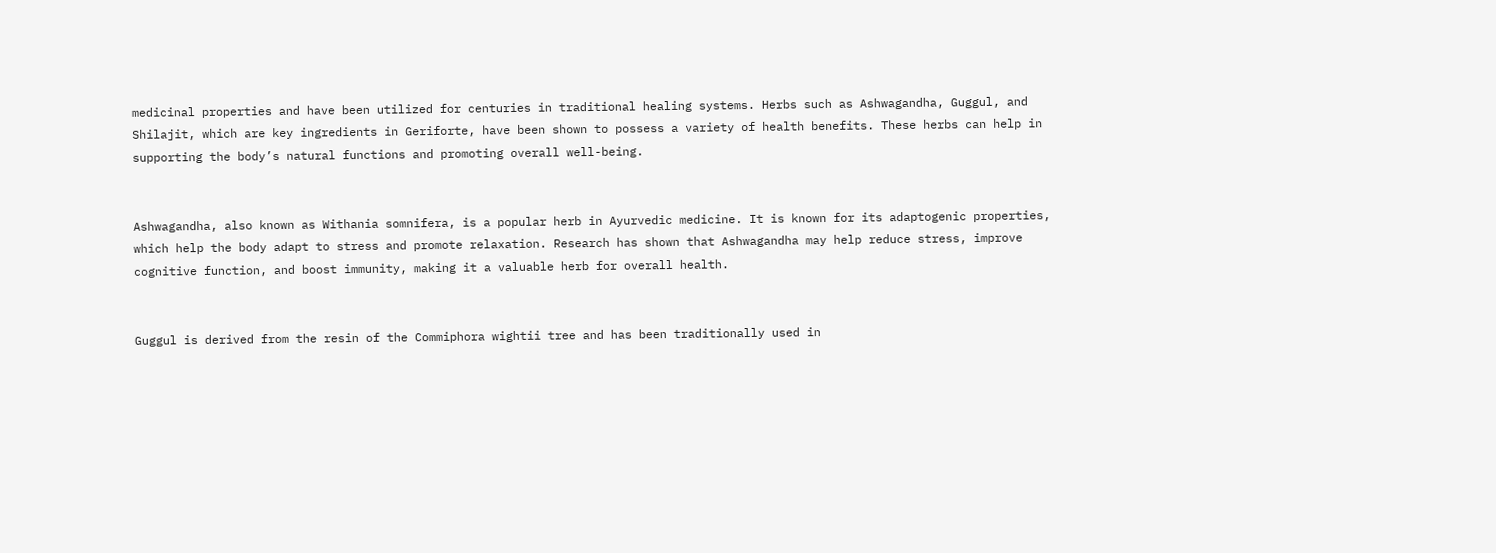medicinal properties and have been utilized for centuries in traditional healing systems. Herbs such as Ashwagandha, Guggul, and Shilajit, which are key ingredients in Geriforte, have been shown to possess a variety of health benefits. These herbs can help in supporting the body’s natural functions and promoting overall well-being.


Ashwagandha, also known as Withania somnifera, is a popular herb in Ayurvedic medicine. It is known for its adaptogenic properties, which help the body adapt to stress and promote relaxation. Research has shown that Ashwagandha may help reduce stress, improve cognitive function, and boost immunity, making it a valuable herb for overall health.


Guggul is derived from the resin of the Commiphora wightii tree and has been traditionally used in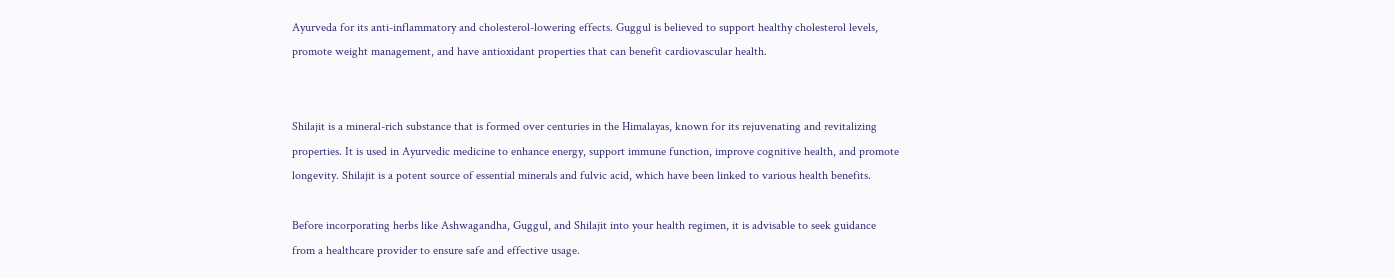Ayurveda for its anti-inflammatory and cholesterol-lowering effects. Guggul is believed to support healthy cholesterol levels, promote weight management, and have antioxidant properties that can benefit cardiovascular health.


Shilajit is a mineral-rich substance that is formed over centuries in the Himalayas, known for its rejuvenating and revitalizing properties. It is used in Ayurvedic medicine to enhance energy, support immune function, improve cognitive health, and promote longevity. Shilajit is a potent source of essential minerals and fulvic acid, which have been linked to various health benefits.

Before incorporating herbs like Ashwagandha, Guggul, and Shilajit into your health regimen, it is advisable to seek guidance from a healthcare provider to ensure safe and effective usage.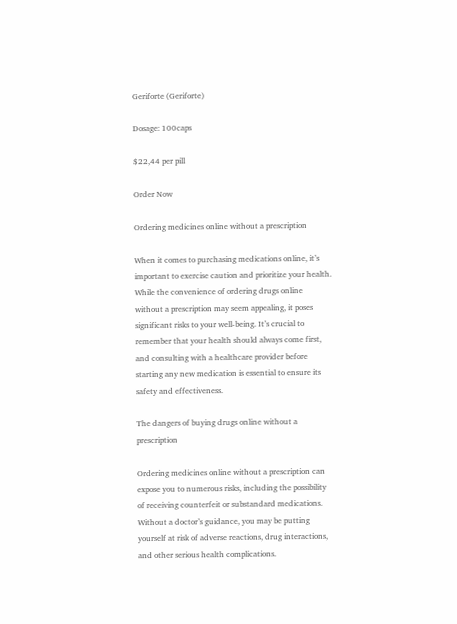Geriforte (Geriforte)

Dosage: 100caps

$22,44 per pill

Order Now

Ordering medicines online without a prescription

When it comes to purchasing medications online, it’s important to exercise caution and prioritize your health. While the convenience of ordering drugs online without a prescription may seem appealing, it poses significant risks to your well-being. It’s crucial to remember that your health should always come first, and consulting with a healthcare provider before starting any new medication is essential to ensure its safety and effectiveness.

The dangers of buying drugs online without a prescription

Ordering medicines online without a prescription can expose you to numerous risks, including the possibility of receiving counterfeit or substandard medications. Without a doctor’s guidance, you may be putting yourself at risk of adverse reactions, drug interactions, and other serious health complications.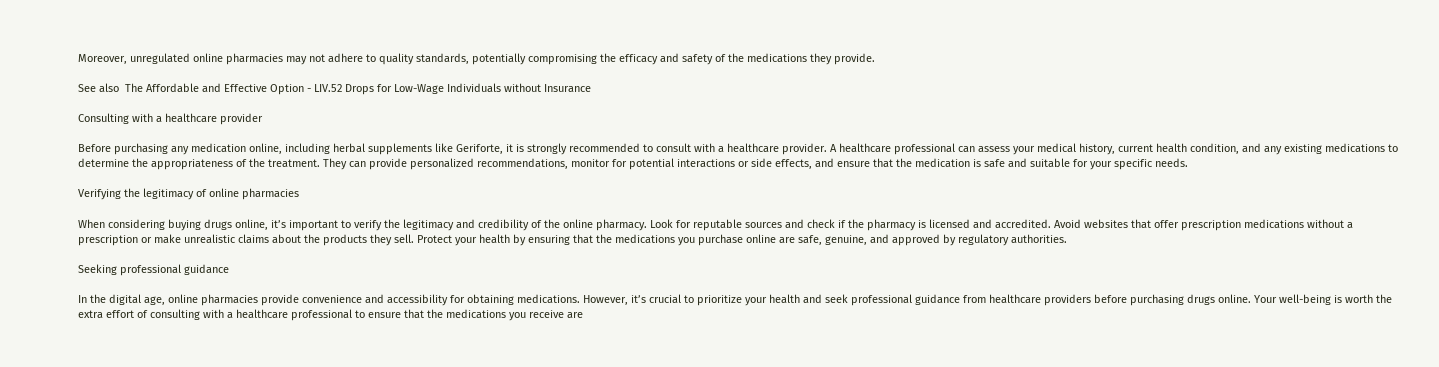Moreover, unregulated online pharmacies may not adhere to quality standards, potentially compromising the efficacy and safety of the medications they provide.

See also  The Affordable and Effective Option - LIV.52 Drops for Low-Wage Individuals without Insurance

Consulting with a healthcare provider

Before purchasing any medication online, including herbal supplements like Geriforte, it is strongly recommended to consult with a healthcare provider. A healthcare professional can assess your medical history, current health condition, and any existing medications to determine the appropriateness of the treatment. They can provide personalized recommendations, monitor for potential interactions or side effects, and ensure that the medication is safe and suitable for your specific needs.

Verifying the legitimacy of online pharmacies

When considering buying drugs online, it’s important to verify the legitimacy and credibility of the online pharmacy. Look for reputable sources and check if the pharmacy is licensed and accredited. Avoid websites that offer prescription medications without a prescription or make unrealistic claims about the products they sell. Protect your health by ensuring that the medications you purchase online are safe, genuine, and approved by regulatory authorities.

Seeking professional guidance

In the digital age, online pharmacies provide convenience and accessibility for obtaining medications. However, it’s crucial to prioritize your health and seek professional guidance from healthcare providers before purchasing drugs online. Your well-being is worth the extra effort of consulting with a healthcare professional to ensure that the medications you receive are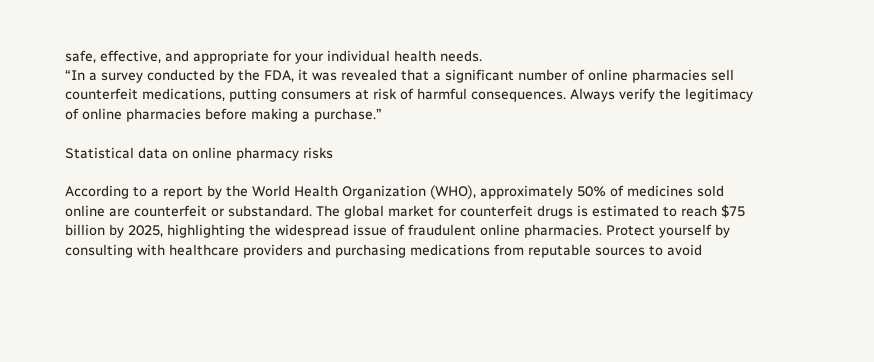safe, effective, and appropriate for your individual health needs.
“In a survey conducted by the FDA, it was revealed that a significant number of online pharmacies sell counterfeit medications, putting consumers at risk of harmful consequences. Always verify the legitimacy of online pharmacies before making a purchase.”

Statistical data on online pharmacy risks

According to a report by the World Health Organization (WHO), approximately 50% of medicines sold online are counterfeit or substandard. The global market for counterfeit drugs is estimated to reach $75 billion by 2025, highlighting the widespread issue of fraudulent online pharmacies. Protect yourself by consulting with healthcare providers and purchasing medications from reputable sources to avoid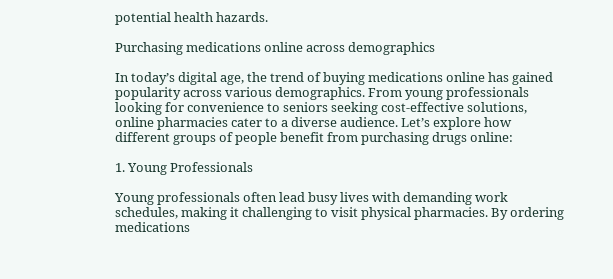potential health hazards.

Purchasing medications online across demographics

In today’s digital age, the trend of buying medications online has gained popularity across various demographics. From young professionals looking for convenience to seniors seeking cost-effective solutions, online pharmacies cater to a diverse audience. Let’s explore how different groups of people benefit from purchasing drugs online:

1. Young Professionals

Young professionals often lead busy lives with demanding work schedules, making it challenging to visit physical pharmacies. By ordering medications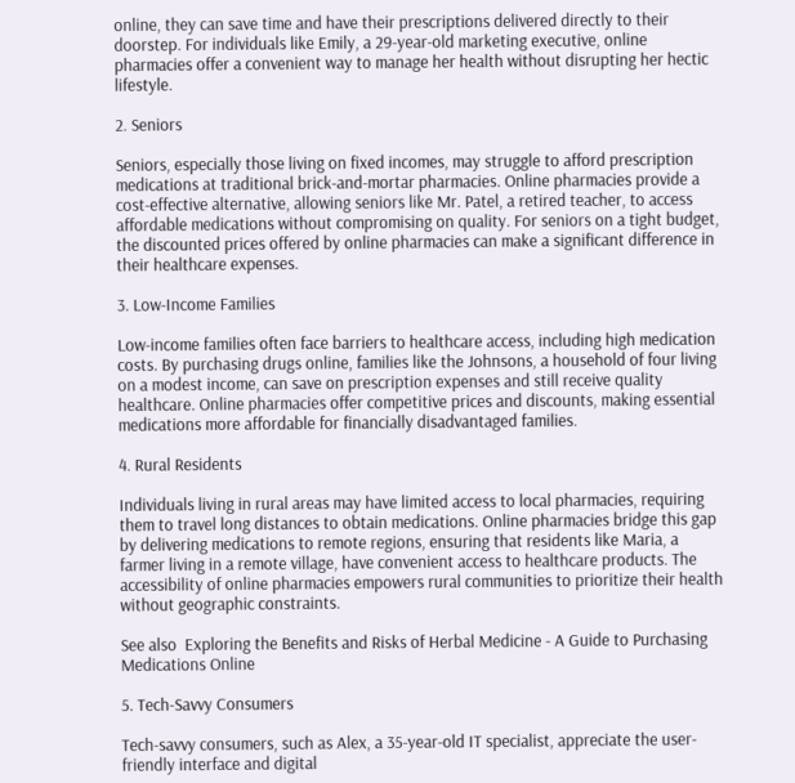online, they can save time and have their prescriptions delivered directly to their doorstep. For individuals like Emily, a 29-year-old marketing executive, online pharmacies offer a convenient way to manage her health without disrupting her hectic lifestyle.

2. Seniors

Seniors, especially those living on fixed incomes, may struggle to afford prescription medications at traditional brick-and-mortar pharmacies. Online pharmacies provide a cost-effective alternative, allowing seniors like Mr. Patel, a retired teacher, to access affordable medications without compromising on quality. For seniors on a tight budget, the discounted prices offered by online pharmacies can make a significant difference in their healthcare expenses.

3. Low-Income Families

Low-income families often face barriers to healthcare access, including high medication costs. By purchasing drugs online, families like the Johnsons, a household of four living on a modest income, can save on prescription expenses and still receive quality healthcare. Online pharmacies offer competitive prices and discounts, making essential medications more affordable for financially disadvantaged families.

4. Rural Residents

Individuals living in rural areas may have limited access to local pharmacies, requiring them to travel long distances to obtain medications. Online pharmacies bridge this gap by delivering medications to remote regions, ensuring that residents like Maria, a farmer living in a remote village, have convenient access to healthcare products. The accessibility of online pharmacies empowers rural communities to prioritize their health without geographic constraints.

See also  Exploring the Benefits and Risks of Herbal Medicine - A Guide to Purchasing Medications Online

5. Tech-Savvy Consumers

Tech-savvy consumers, such as Alex, a 35-year-old IT specialist, appreciate the user-friendly interface and digital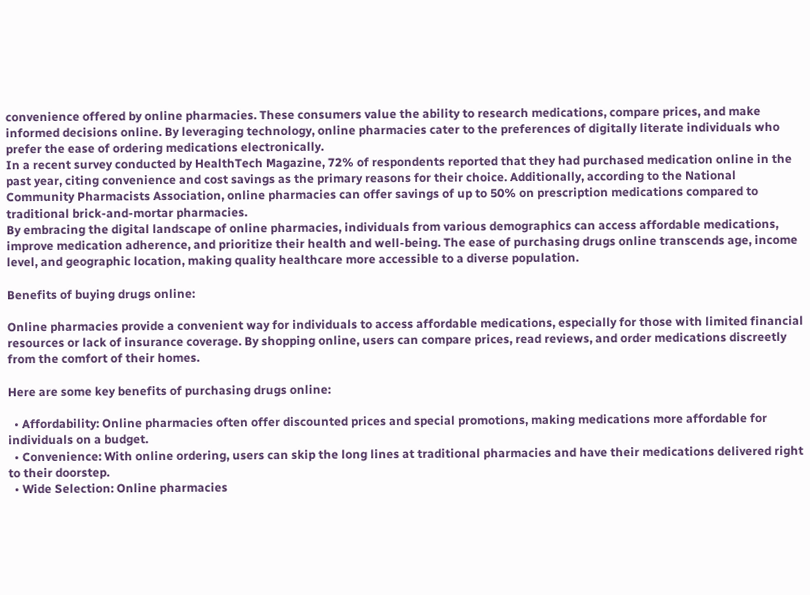convenience offered by online pharmacies. These consumers value the ability to research medications, compare prices, and make informed decisions online. By leveraging technology, online pharmacies cater to the preferences of digitally literate individuals who prefer the ease of ordering medications electronically.
In a recent survey conducted by HealthTech Magazine, 72% of respondents reported that they had purchased medication online in the past year, citing convenience and cost savings as the primary reasons for their choice. Additionally, according to the National Community Pharmacists Association, online pharmacies can offer savings of up to 50% on prescription medications compared to traditional brick-and-mortar pharmacies.
By embracing the digital landscape of online pharmacies, individuals from various demographics can access affordable medications, improve medication adherence, and prioritize their health and well-being. The ease of purchasing drugs online transcends age, income level, and geographic location, making quality healthcare more accessible to a diverse population.

Benefits of buying drugs online:

Online pharmacies provide a convenient way for individuals to access affordable medications, especially for those with limited financial resources or lack of insurance coverage. By shopping online, users can compare prices, read reviews, and order medications discreetly from the comfort of their homes.

Here are some key benefits of purchasing drugs online:

  • Affordability: Online pharmacies often offer discounted prices and special promotions, making medications more affordable for individuals on a budget.
  • Convenience: With online ordering, users can skip the long lines at traditional pharmacies and have their medications delivered right to their doorstep.
  • Wide Selection: Online pharmacies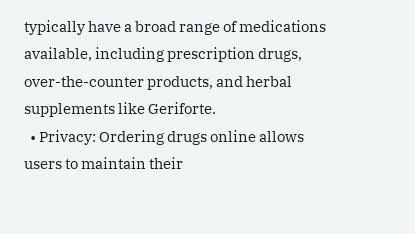typically have a broad range of medications available, including prescription drugs, over-the-counter products, and herbal supplements like Geriforte.
  • Privacy: Ordering drugs online allows users to maintain their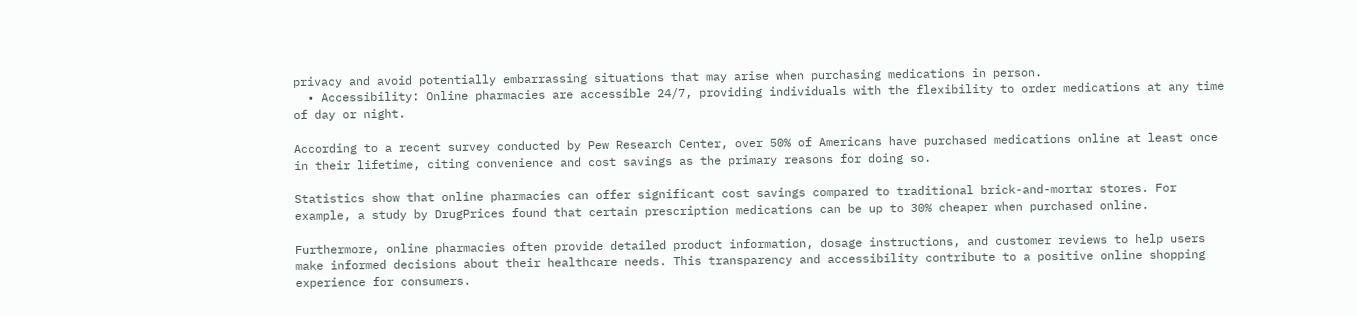privacy and avoid potentially embarrassing situations that may arise when purchasing medications in person.
  • Accessibility: Online pharmacies are accessible 24/7, providing individuals with the flexibility to order medications at any time of day or night.

According to a recent survey conducted by Pew Research Center, over 50% of Americans have purchased medications online at least once in their lifetime, citing convenience and cost savings as the primary reasons for doing so.

Statistics show that online pharmacies can offer significant cost savings compared to traditional brick-and-mortar stores. For example, a study by DrugPrices found that certain prescription medications can be up to 30% cheaper when purchased online.

Furthermore, online pharmacies often provide detailed product information, dosage instructions, and customer reviews to help users make informed decisions about their healthcare needs. This transparency and accessibility contribute to a positive online shopping experience for consumers.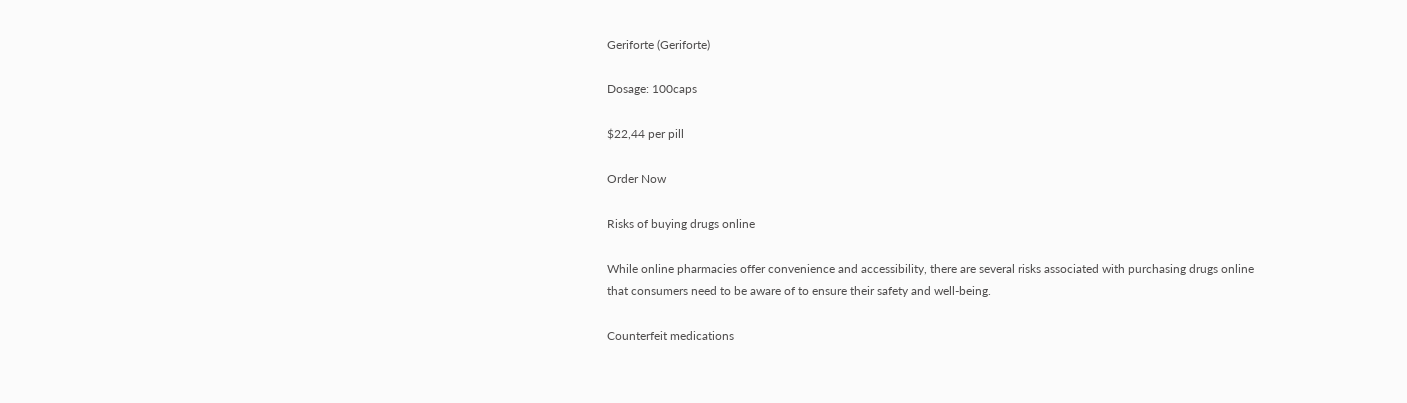Geriforte (Geriforte)

Dosage: 100caps

$22,44 per pill

Order Now

Risks of buying drugs online

While online pharmacies offer convenience and accessibility, there are several risks associated with purchasing drugs online that consumers need to be aware of to ensure their safety and well-being.

Counterfeit medications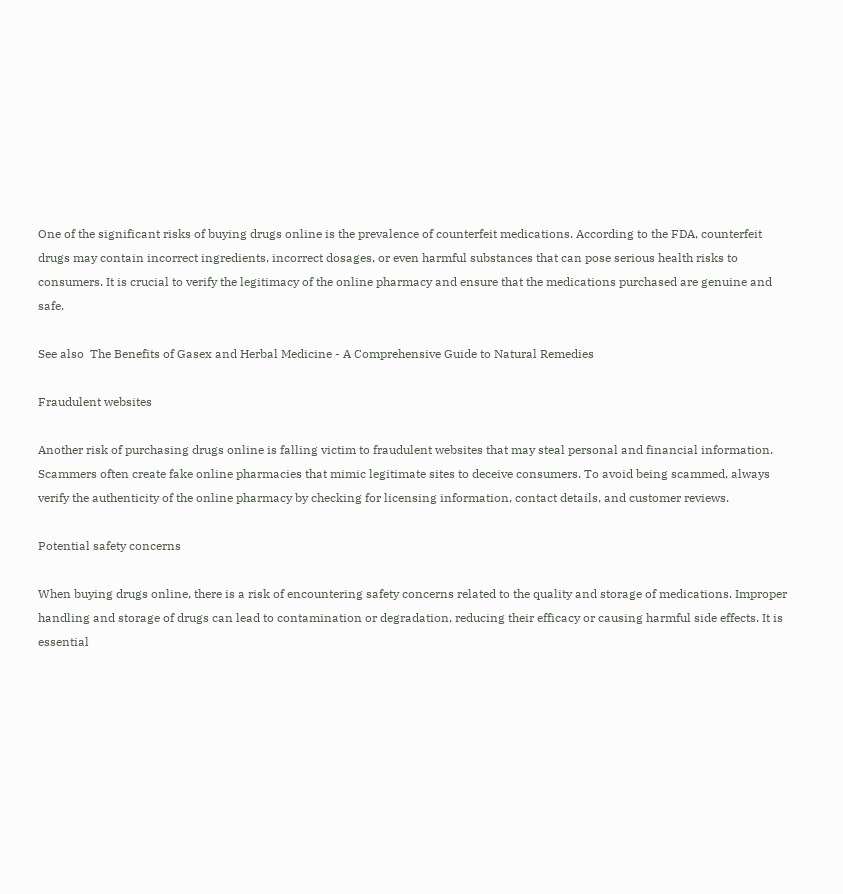One of the significant risks of buying drugs online is the prevalence of counterfeit medications. According to the FDA, counterfeit drugs may contain incorrect ingredients, incorrect dosages, or even harmful substances that can pose serious health risks to consumers. It is crucial to verify the legitimacy of the online pharmacy and ensure that the medications purchased are genuine and safe.

See also  The Benefits of Gasex and Herbal Medicine - A Comprehensive Guide to Natural Remedies

Fraudulent websites

Another risk of purchasing drugs online is falling victim to fraudulent websites that may steal personal and financial information. Scammers often create fake online pharmacies that mimic legitimate sites to deceive consumers. To avoid being scammed, always verify the authenticity of the online pharmacy by checking for licensing information, contact details, and customer reviews.

Potential safety concerns

When buying drugs online, there is a risk of encountering safety concerns related to the quality and storage of medications. Improper handling and storage of drugs can lead to contamination or degradation, reducing their efficacy or causing harmful side effects. It is essential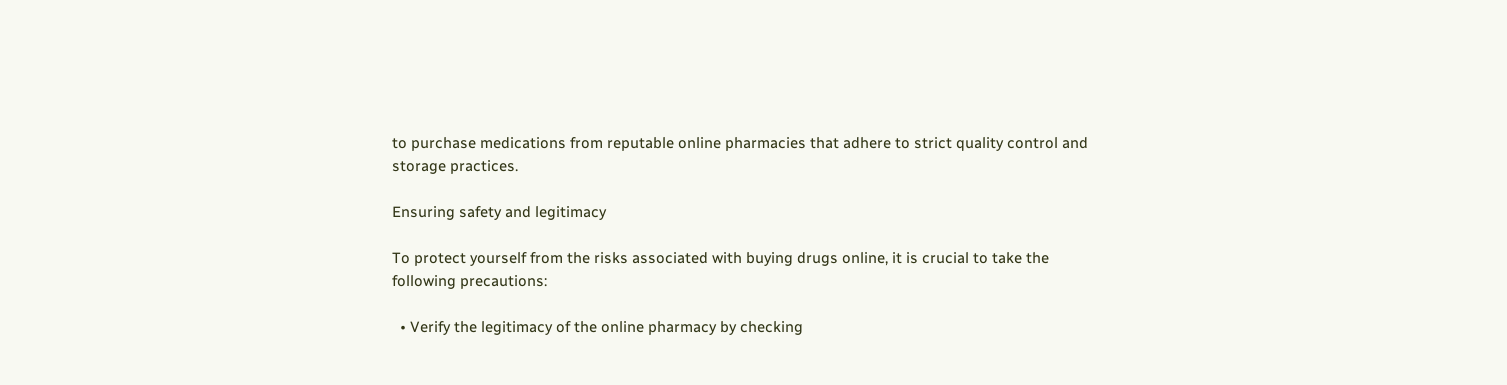to purchase medications from reputable online pharmacies that adhere to strict quality control and storage practices.

Ensuring safety and legitimacy

To protect yourself from the risks associated with buying drugs online, it is crucial to take the following precautions:

  • Verify the legitimacy of the online pharmacy by checking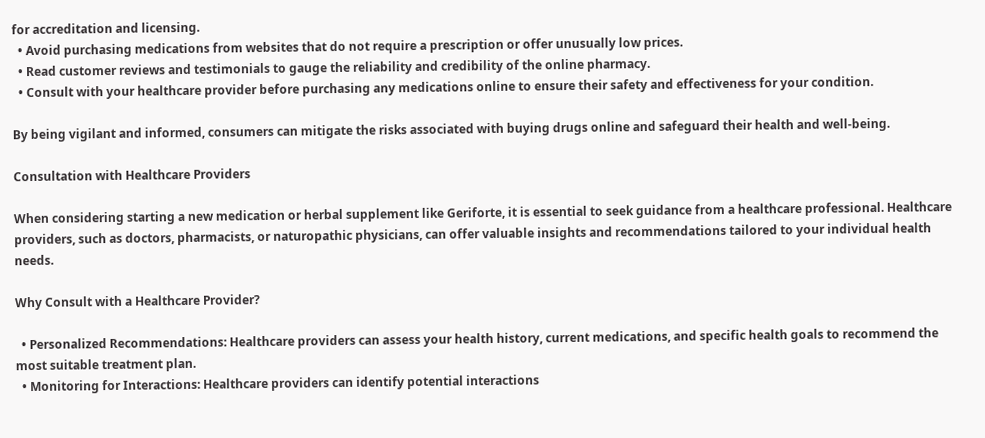for accreditation and licensing.
  • Avoid purchasing medications from websites that do not require a prescription or offer unusually low prices.
  • Read customer reviews and testimonials to gauge the reliability and credibility of the online pharmacy.
  • Consult with your healthcare provider before purchasing any medications online to ensure their safety and effectiveness for your condition.

By being vigilant and informed, consumers can mitigate the risks associated with buying drugs online and safeguard their health and well-being.

Consultation with Healthcare Providers

When considering starting a new medication or herbal supplement like Geriforte, it is essential to seek guidance from a healthcare professional. Healthcare providers, such as doctors, pharmacists, or naturopathic physicians, can offer valuable insights and recommendations tailored to your individual health needs.

Why Consult with a Healthcare Provider?

  • Personalized Recommendations: Healthcare providers can assess your health history, current medications, and specific health goals to recommend the most suitable treatment plan.
  • Monitoring for Interactions: Healthcare providers can identify potential interactions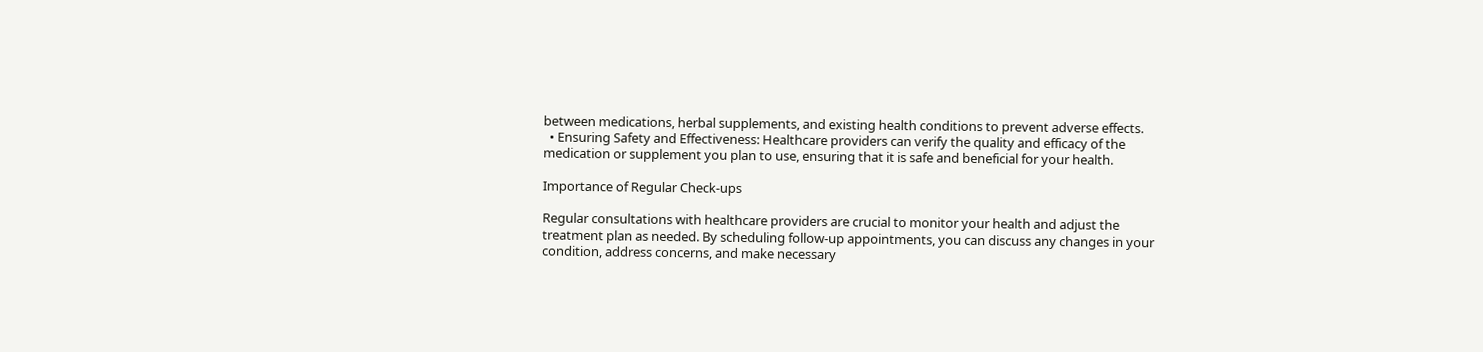between medications, herbal supplements, and existing health conditions to prevent adverse effects.
  • Ensuring Safety and Effectiveness: Healthcare providers can verify the quality and efficacy of the medication or supplement you plan to use, ensuring that it is safe and beneficial for your health.

Importance of Regular Check-ups

Regular consultations with healthcare providers are crucial to monitor your health and adjust the treatment plan as needed. By scheduling follow-up appointments, you can discuss any changes in your condition, address concerns, and make necessary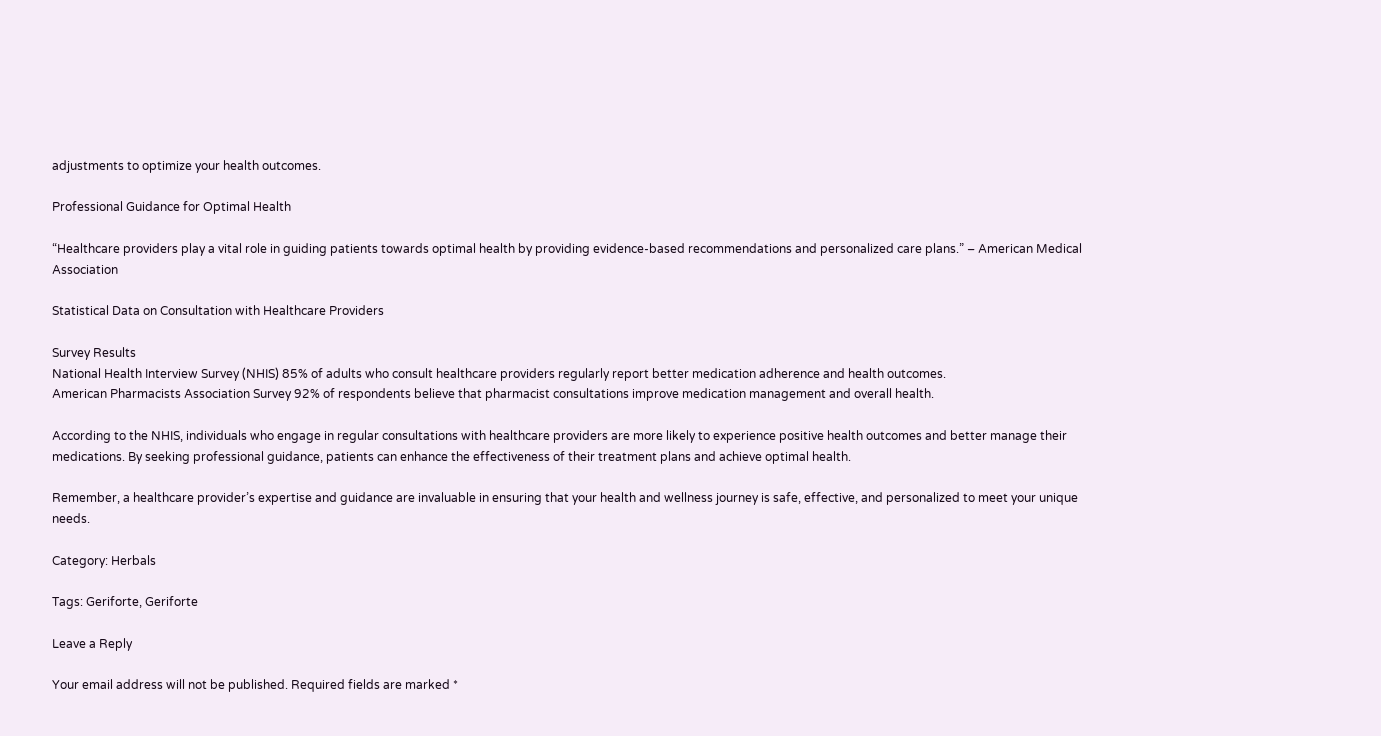adjustments to optimize your health outcomes.

Professional Guidance for Optimal Health

“Healthcare providers play a vital role in guiding patients towards optimal health by providing evidence-based recommendations and personalized care plans.” – American Medical Association

Statistical Data on Consultation with Healthcare Providers

Survey Results
National Health Interview Survey (NHIS) 85% of adults who consult healthcare providers regularly report better medication adherence and health outcomes.
American Pharmacists Association Survey 92% of respondents believe that pharmacist consultations improve medication management and overall health.

According to the NHIS, individuals who engage in regular consultations with healthcare providers are more likely to experience positive health outcomes and better manage their medications. By seeking professional guidance, patients can enhance the effectiveness of their treatment plans and achieve optimal health.

Remember, a healthcare provider’s expertise and guidance are invaluable in ensuring that your health and wellness journey is safe, effective, and personalized to meet your unique needs.

Category: Herbals

Tags: Geriforte, Geriforte

Leave a Reply

Your email address will not be published. Required fields are marked *